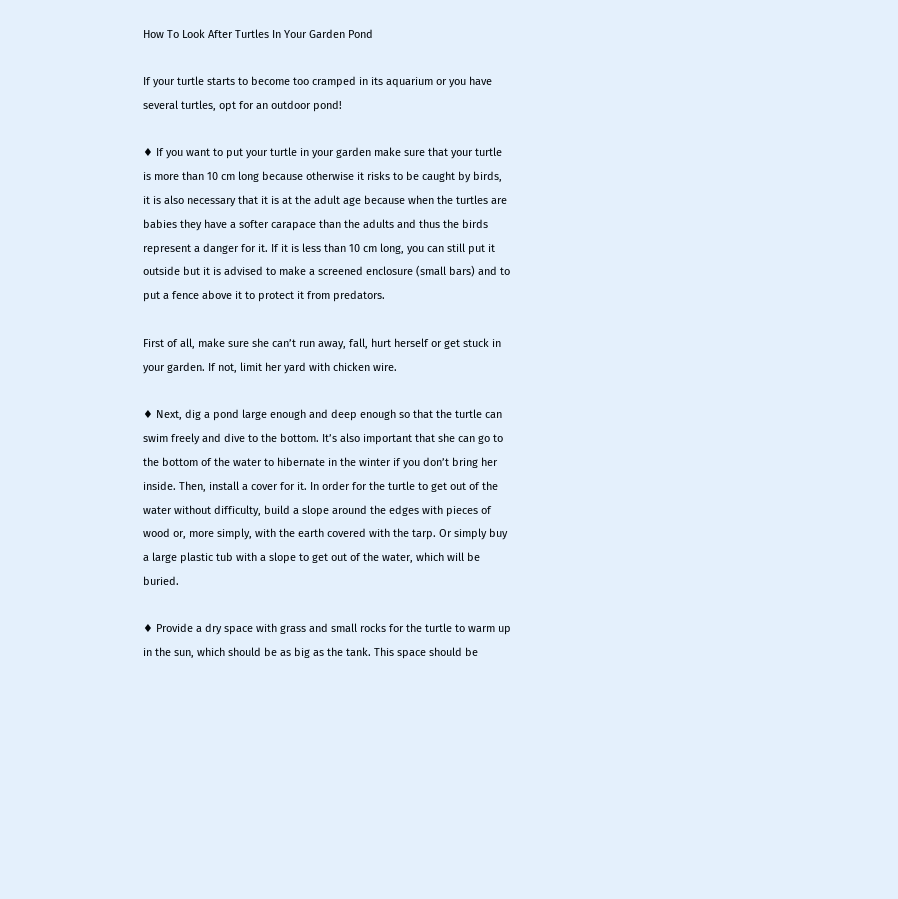How To Look After Turtles In Your Garden Pond

If your turtle starts to become too cramped in its aquarium or you have several turtles, opt for an outdoor pond!

♦ If you want to put your turtle in your garden make sure that your turtle is more than 10 cm long because otherwise it risks to be caught by birds, it is also necessary that it is at the adult age because when the turtles are babies they have a softer carapace than the adults and thus the birds represent a danger for it. If it is less than 10 cm long, you can still put it outside but it is advised to make a screened enclosure (small bars) and to put a fence above it to protect it from predators.

First of all, make sure she can’t run away, fall, hurt herself or get stuck in your garden. If not, limit her yard with chicken wire.

♦ Next, dig a pond large enough and deep enough so that the turtle can swim freely and dive to the bottom. It’s also important that she can go to the bottom of the water to hibernate in the winter if you don’t bring her inside. Then, install a cover for it. In order for the turtle to get out of the water without difficulty, build a slope around the edges with pieces of wood or, more simply, with the earth covered with the tarp. Or simply buy a large plastic tub with a slope to get out of the water, which will be buried.

♦ Provide a dry space with grass and small rocks for the turtle to warm up in the sun, which should be as big as the tank. This space should be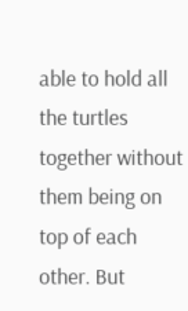able to hold all the turtles together without them being on top of each other. But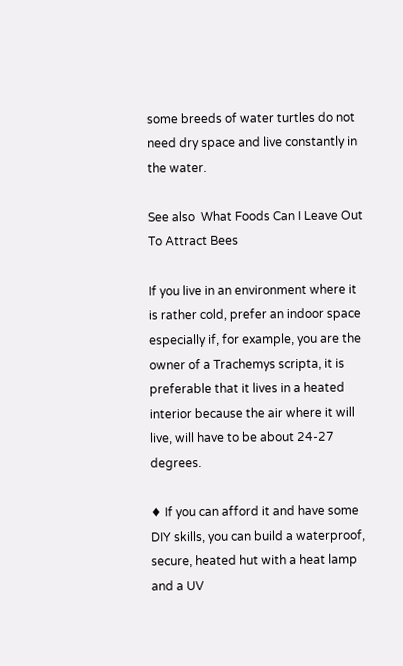some breeds of water turtles do not need dry space and live constantly in the water.

See also  What Foods Can I Leave Out To Attract Bees

If you live in an environment where it is rather cold, prefer an indoor space especially if, for example, you are the owner of a Trachemys scripta, it is preferable that it lives in a heated interior because the air where it will live, will have to be about 24-27 degrees.

♦ If you can afford it and have some DIY skills, you can build a waterproof, secure, heated hut with a heat lamp and a UV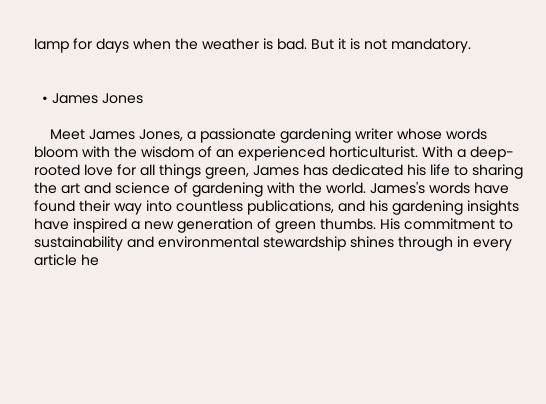lamp for days when the weather is bad. But it is not mandatory.


  • James Jones

    Meet James Jones, a passionate gardening writer whose words bloom with the wisdom of an experienced horticulturist. With a deep-rooted love for all things green, James has dedicated his life to sharing the art and science of gardening with the world. James's words have found their way into countless publications, and his gardening insights have inspired a new generation of green thumbs. His commitment to sustainability and environmental stewardship shines through in every article he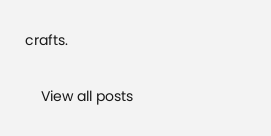crafts.

    View all posts